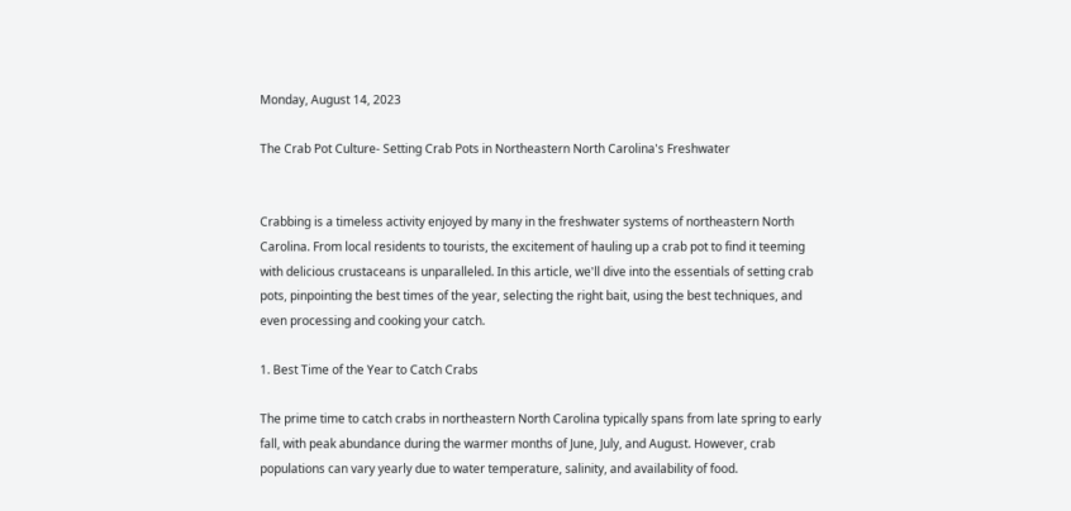Monday, August 14, 2023

The Crab Pot Culture- Setting Crab Pots in Northeastern North Carolina's Freshwater


Crabbing is a timeless activity enjoyed by many in the freshwater systems of northeastern North Carolina. From local residents to tourists, the excitement of hauling up a crab pot to find it teeming with delicious crustaceans is unparalleled. In this article, we'll dive into the essentials of setting crab pots, pinpointing the best times of the year, selecting the right bait, using the best techniques, and even processing and cooking your catch.

1. Best Time of the Year to Catch Crabs

The prime time to catch crabs in northeastern North Carolina typically spans from late spring to early fall, with peak abundance during the warmer months of June, July, and August. However, crab populations can vary yearly due to water temperature, salinity, and availability of food.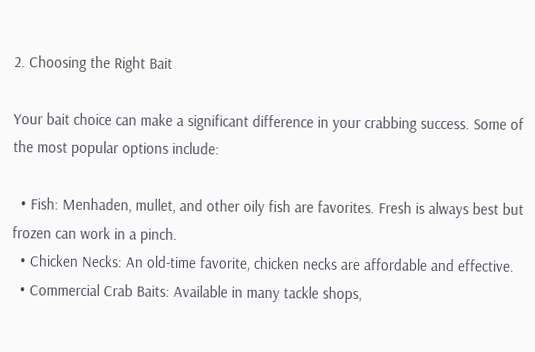2. Choosing the Right Bait

Your bait choice can make a significant difference in your crabbing success. Some of the most popular options include:

  • Fish: Menhaden, mullet, and other oily fish are favorites. Fresh is always best but frozen can work in a pinch.
  • Chicken Necks: An old-time favorite, chicken necks are affordable and effective.
  • Commercial Crab Baits: Available in many tackle shops,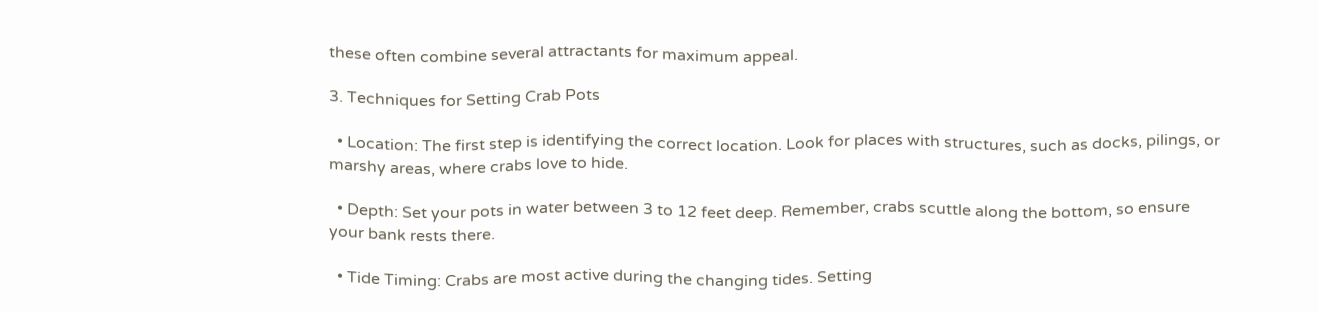these often combine several attractants for maximum appeal.

3. Techniques for Setting Crab Pots

  • Location: The first step is identifying the correct location. Look for places with structures, such as docks, pilings, or marshy areas, where crabs love to hide.

  • Depth: Set your pots in water between 3 to 12 feet deep. Remember, crabs scuttle along the bottom, so ensure your bank rests there.

  • Tide Timing: Crabs are most active during the changing tides. Setting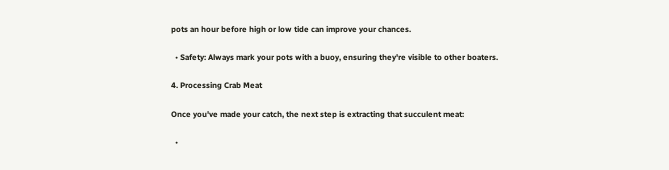pots an hour before high or low tide can improve your chances.

  • Safety: Always mark your pots with a buoy, ensuring they're visible to other boaters.

4. Processing Crab Meat

Once you've made your catch, the next step is extracting that succulent meat:

  •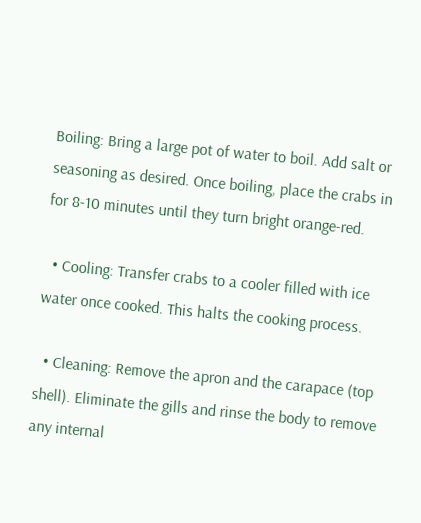Boiling: Bring a large pot of water to boil. Add salt or seasoning as desired. Once boiling, place the crabs in for 8-10 minutes until they turn bright orange-red.

  • Cooling: Transfer crabs to a cooler filled with ice water once cooked. This halts the cooking process.

  • Cleaning: Remove the apron and the carapace (top shell). Eliminate the gills and rinse the body to remove any internal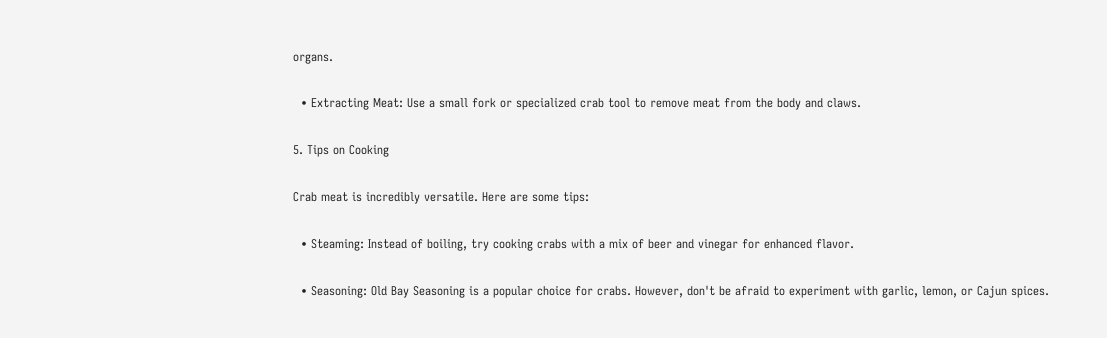organs.

  • Extracting Meat: Use a small fork or specialized crab tool to remove meat from the body and claws.

5. Tips on Cooking

Crab meat is incredibly versatile. Here are some tips:

  • Steaming: Instead of boiling, try cooking crabs with a mix of beer and vinegar for enhanced flavor.

  • Seasoning: Old Bay Seasoning is a popular choice for crabs. However, don't be afraid to experiment with garlic, lemon, or Cajun spices.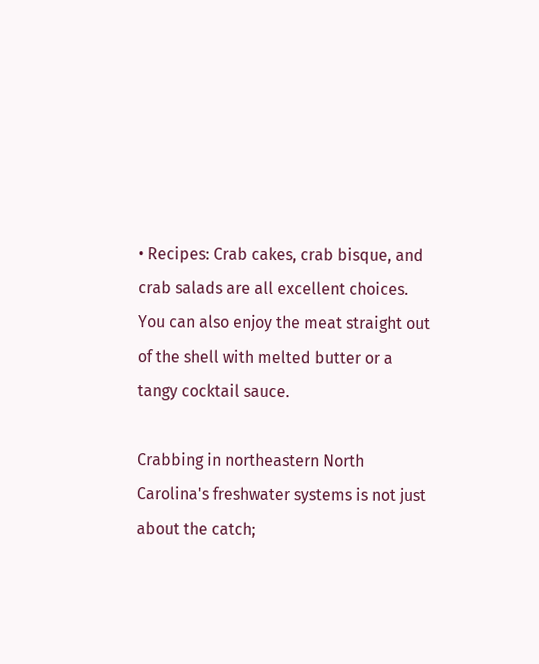• Recipes: Crab cakes, crab bisque, and crab salads are all excellent choices. You can also enjoy the meat straight out of the shell with melted butter or a tangy cocktail sauce.

Crabbing in northeastern North Carolina's freshwater systems is not just about the catch;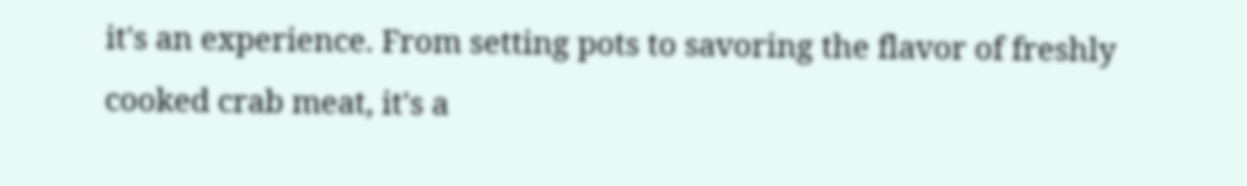it's an experience. From setting pots to savoring the flavor of freshly cooked crab meat, it's a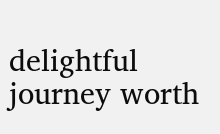delightful journey worth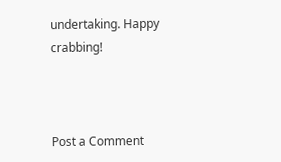undertaking. Happy crabbing!



Post a Comment